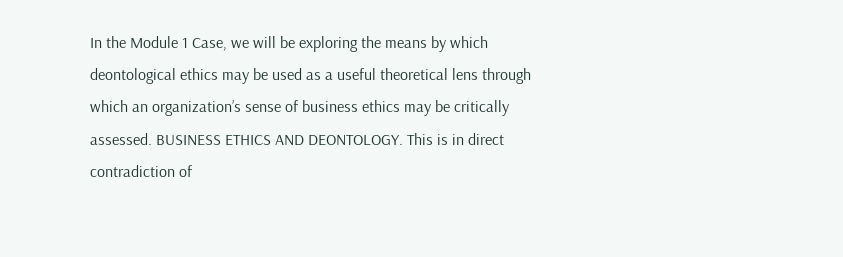In the Module 1 Case, we will be exploring the means by which deontological ethics may be used as a useful theoretical lens through which an organization’s sense of business ethics may be critically assessed. BUSINESS ETHICS AND DEONTOLOGY. This is in direct contradiction of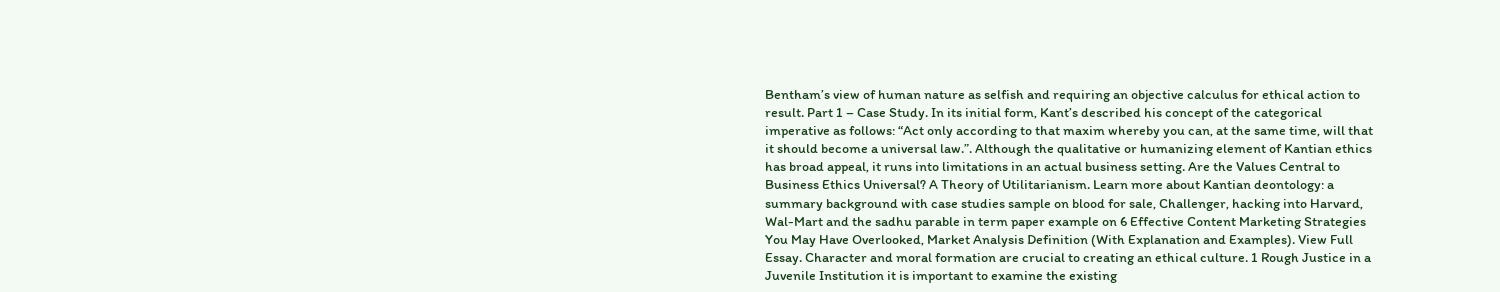Bentham’s view of human nature as selfish and requiring an objective calculus for ethical action to result. Part 1 – Case Study. In its initial form, Kant’s described his concept of the categorical imperative as follows: “Act only according to that maxim whereby you can, at the same time, will that it should become a universal law.”. Although the qualitative or humanizing element of Kantian ethics has broad appeal, it runs into limitations in an actual business setting. Are the Values Central to Business Ethics Universal? A Theory of Utilitarianism. Learn more about Kantian deontology: a summary background with case studies sample on blood for sale, Challenger, hacking into Harvard, Wal-Mart and the sadhu parable in term paper example on 6 Effective Content Marketing Strategies You May Have Overlooked, Market Analysis Definition (With Explanation and Examples). View Full Essay. Character and moral formation are crucial to creating an ethical culture. 1 Rough Justice in a Juvenile Institution it is important to examine the existing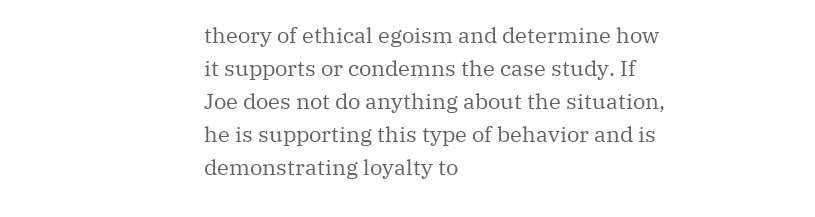theory of ethical egoism and determine how it supports or condemns the case study. If Joe does not do anything about the situation, he is supporting this type of behavior and is demonstrating loyalty to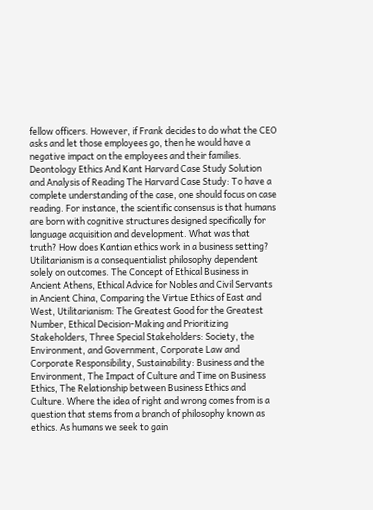fellow officers. However, if Frank decides to do what the CEO asks and let those employees go, then he would have a negative impact on the employees and their families. Deontology Ethics And Kant Harvard Case Study Solution and Analysis of Reading The Harvard Case Study: To have a complete understanding of the case, one should focus on case reading. For instance, the scientific consensus is that humans are born with cognitive structures designed specifically for language acquisition and development. What was that truth? How does Kantian ethics work in a business setting? Utilitarianism is a consequentialist philosophy dependent solely on outcomes. The Concept of Ethical Business in Ancient Athens, Ethical Advice for Nobles and Civil Servants in Ancient China, Comparing the Virtue Ethics of East and West, Utilitarianism: The Greatest Good for the Greatest Number, Ethical Decision-Making and Prioritizing Stakeholders, Three Special Stakeholders: Society, the Environment, and Government, Corporate Law and Corporate Responsibility, Sustainability: Business and the Environment, The Impact of Culture and Time on Business Ethics, The Relationship between Business Ethics and Culture. Where the idea of right and wrong comes from is a question that stems from a branch of philosophy known as ethics. As humans we seek to gain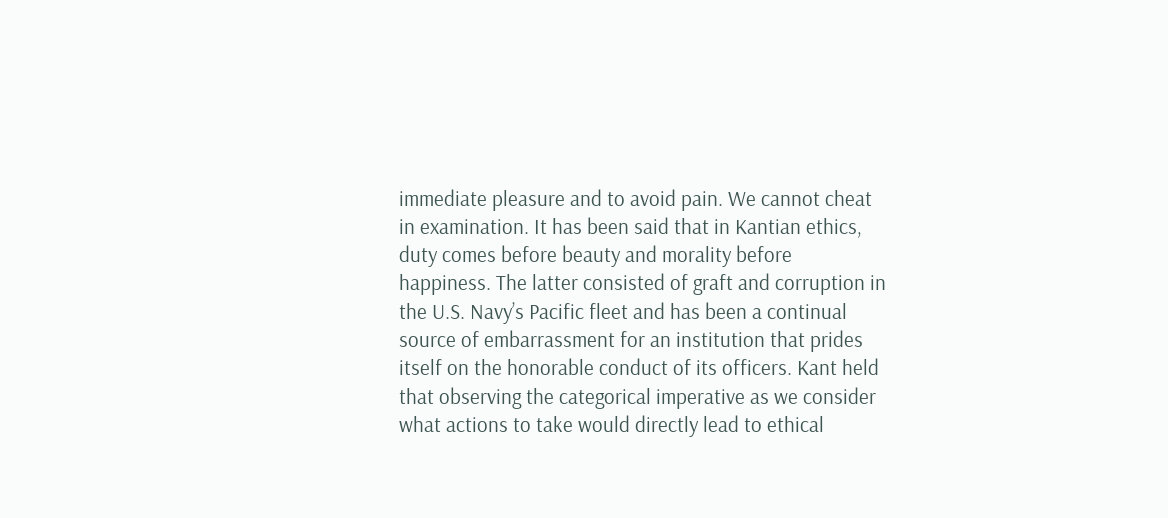immediate pleasure and to avoid pain. We cannot cheat in examination. It has been said that in Kantian ethics, duty comes before beauty and morality before happiness. The latter consisted of graft and corruption in the U.S. Navy’s Pacific fleet and has been a continual source of embarrassment for an institution that prides itself on the honorable conduct of its officers. Kant held that observing the categorical imperative as we consider what actions to take would directly lead to ethical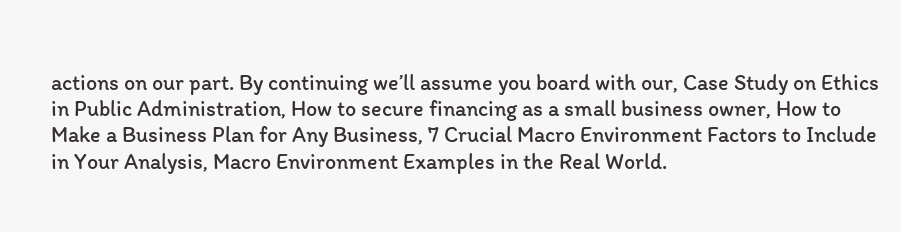actions on our part. By continuing we’ll assume you board with our, Case Study on Ethics in Public Administration, How to secure financing as a small business owner, How to Make a Business Plan for Any Business, 7 Crucial Macro Environment Factors to Include in Your Analysis, Macro Environment Examples in the Real World.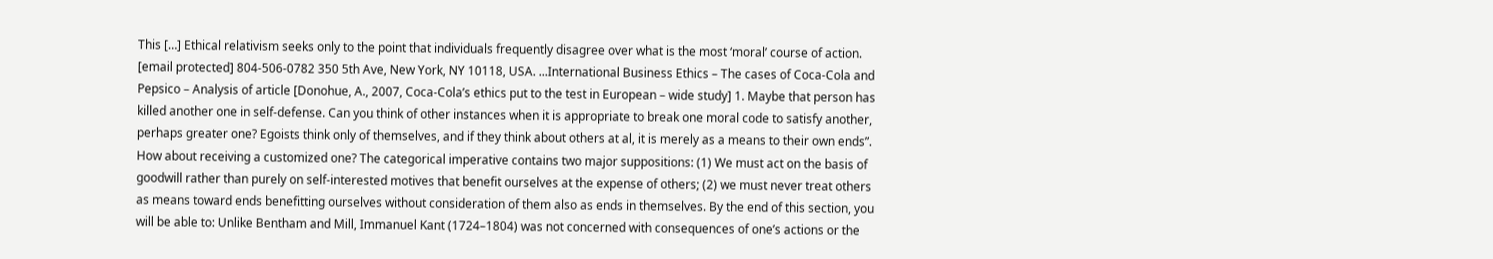This […] Ethical relativism seeks only to the point that individuals frequently disagree over what is the most ‘moral’ course of action. [email protected] 804-506-0782 350 5th Ave, New York, NY 10118, USA. ...International Business Ethics – The cases of Coca-Cola and Pepsico – Analysis of article [Donohue, A., 2007, Coca-Cola’s ethics put to the test in European – wide study] 1. Maybe that person has killed another one in self-defense. Can you think of other instances when it is appropriate to break one moral code to satisfy another, perhaps greater one? Egoists think only of themselves, and if they think about others at al, it is merely as a means to their own ends”. How about receiving a customized one? The categorical imperative contains two major suppositions: (1) We must act on the basis of goodwill rather than purely on self-interested motives that benefit ourselves at the expense of others; (2) we must never treat others as means toward ends benefitting ourselves without consideration of them also as ends in themselves. By the end of this section, you will be able to: Unlike Bentham and Mill, Immanuel Kant (1724–1804) was not concerned with consequences of one’s actions or the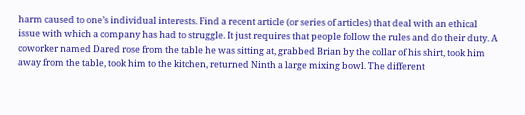harm caused to one’s individual interests. Find a recent article (or series of articles) that deal with an ethical issue with which a company has had to struggle. It just requires that people follow the rules and do their duty. A coworker named Dared rose from the table he was sitting at, grabbed Brian by the collar of his shirt, took him away from the table, took him to the kitchen, returned Ninth a large mixing bowl. The different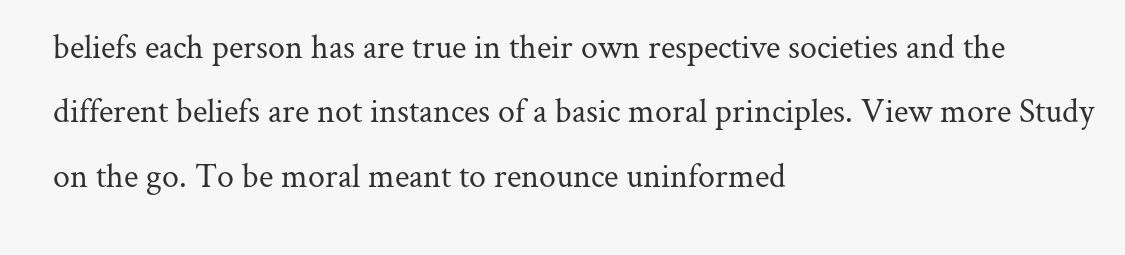beliefs each person has are true in their own respective societies and the different beliefs are not instances of a basic moral principles. View more Study on the go. To be moral meant to renounce uninformed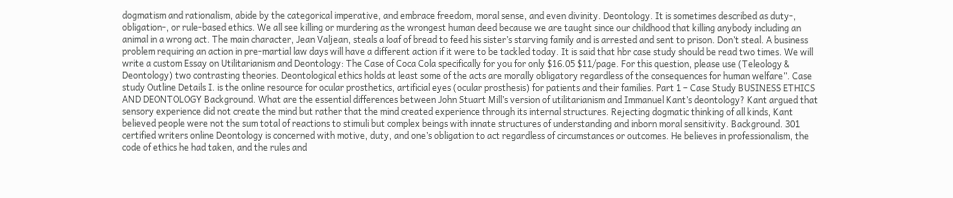dogmatism and rationalism, abide by the categorical imperative, and embrace freedom, moral sense, and even divinity. Deontology. It is sometimes described as duty-, obligation-, or rule-based ethics. We all see killing or murdering as the wrongest human deed because we are taught since our childhood that killing anybody including an animal in a wrong act. The main character, Jean Valjean, steals a loaf of bread to feed his sister’s starving family and is arrested and sent to prison. Don’t steal. A business problem requiring an action in pre-martial law days will have a different action if it were to be tackled today. It is said that hbr case study should be read two times. We will write a custom Essay on Utilitarianism and Deontology: The Case of Coca Cola specifically for you for only $16.05 $11/page. For this question, please use (Teleology & Deontology) two contrasting theories. Deontological ethics holds at least some of the acts are morally obligatory regardless of the consequences for human welfare”. Case study Outline Details I. is the online resource for ocular prosthetics, artificial eyes (ocular prosthesis) for patients and their families. Part 1 – Case Study BUSINESS ETHICS AND DEONTOLOGY Background. What are the essential differences between John Stuart Mill’s version of utilitarianism and Immanuel Kant’s deontology? Kant argued that sensory experience did not create the mind but rather that the mind created experience through its internal structures. Rejecting dogmatic thinking of all kinds, Kant believed people were not the sum total of reactions to stimuli but complex beings with innate structures of understanding and inborn moral sensitivity. Background. 301 certified writers online Deontology is concerned with motive, duty, and one’s obligation to act regardless of circumstances or outcomes. He believes in professionalism, the code of ethics he had taken, and the rules and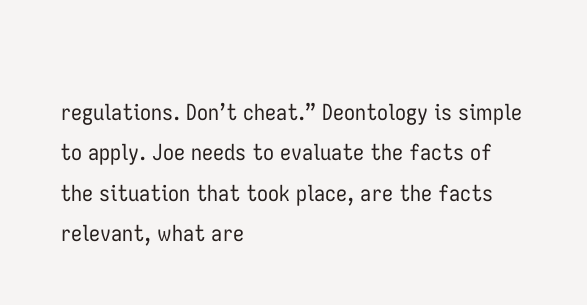regulations. Don’t cheat.” Deontology is simple to apply. Joe needs to evaluate the facts of the situation that took place, are the facts relevant, what are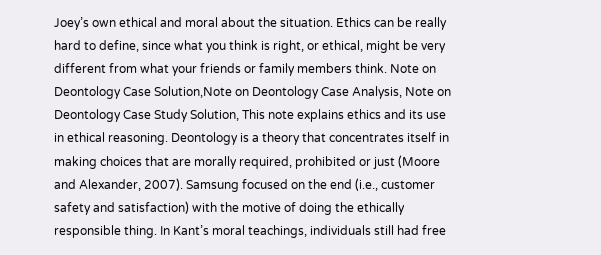Joey’s own ethical and moral about the situation. Ethics can be really hard to define, since what you think is right, or ethical, might be very different from what your friends or family members think. Note on Deontology Case Solution,Note on Deontology Case Analysis, Note on Deontology Case Study Solution, This note explains ethics and its use in ethical reasoning. Deontology is a theory that concentrates itself in making choices that are morally required, prohibited or just (Moore and Alexander, 2007). Samsung focused on the end (i.e., customer safety and satisfaction) with the motive of doing the ethically responsible thing. In Kant’s moral teachings, individuals still had free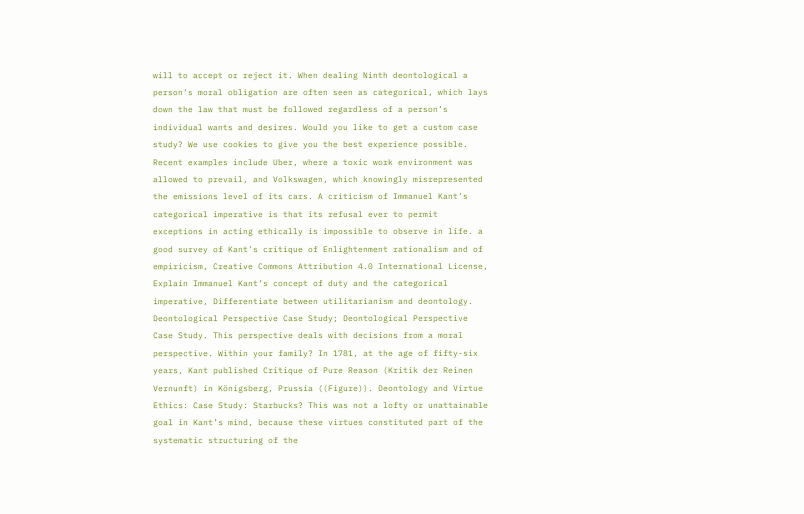will to accept or reject it. When dealing Ninth deontological a person’s moral obligation are often seen as categorical, which lays down the law that must be followed regardless of a person’s individual wants and desires. Would you like to get a custom case study? We use cookies to give you the best experience possible. Recent examples include Uber, where a toxic work environment was allowed to prevail, and Volkswagen, which knowingly misrepresented the emissions level of its cars. A criticism of Immanuel Kant’s categorical imperative is that its refusal ever to permit exceptions in acting ethically is impossible to observe in life. a good survey of Kant’s critique of Enlightenment rationalism and of empiricism, Creative Commons Attribution 4.0 International License, Explain Immanuel Kant’s concept of duty and the categorical imperative, Differentiate between utilitarianism and deontology. Deontological Perspective Case Study; Deontological Perspective Case Study. This perspective deals with decisions from a moral perspective. Within your family? In 1781, at the age of fifty-six years, Kant published Critique of Pure Reason (Kritik der Reinen Vernunft) in Königsberg, Prussia ((Figure)). Deontology and Virtue Ethics: Case Study: Starbucks? This was not a lofty or unattainable goal in Kant’s mind, because these virtues constituted part of the systematic structuring of the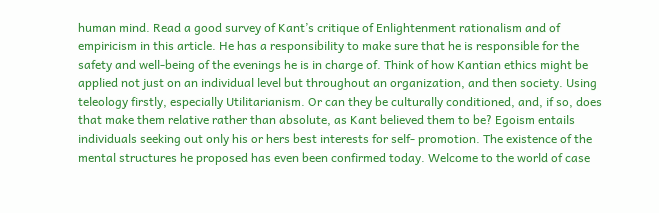human mind. Read a good survey of Kant’s critique of Enlightenment rationalism and of empiricism in this article. He has a responsibility to make sure that he is responsible for the safety and well-being of the evenings he is in charge of. Think of how Kantian ethics might be applied not just on an individual level but throughout an organization, and then society. Using teleology firstly, especially Utilitarianism. Or can they be culturally conditioned, and, if so, does that make them relative rather than absolute, as Kant believed them to be? Egoism entails individuals seeking out only his or hers best interests for self- promotion. The existence of the mental structures he proposed has even been confirmed today. Welcome to the world of case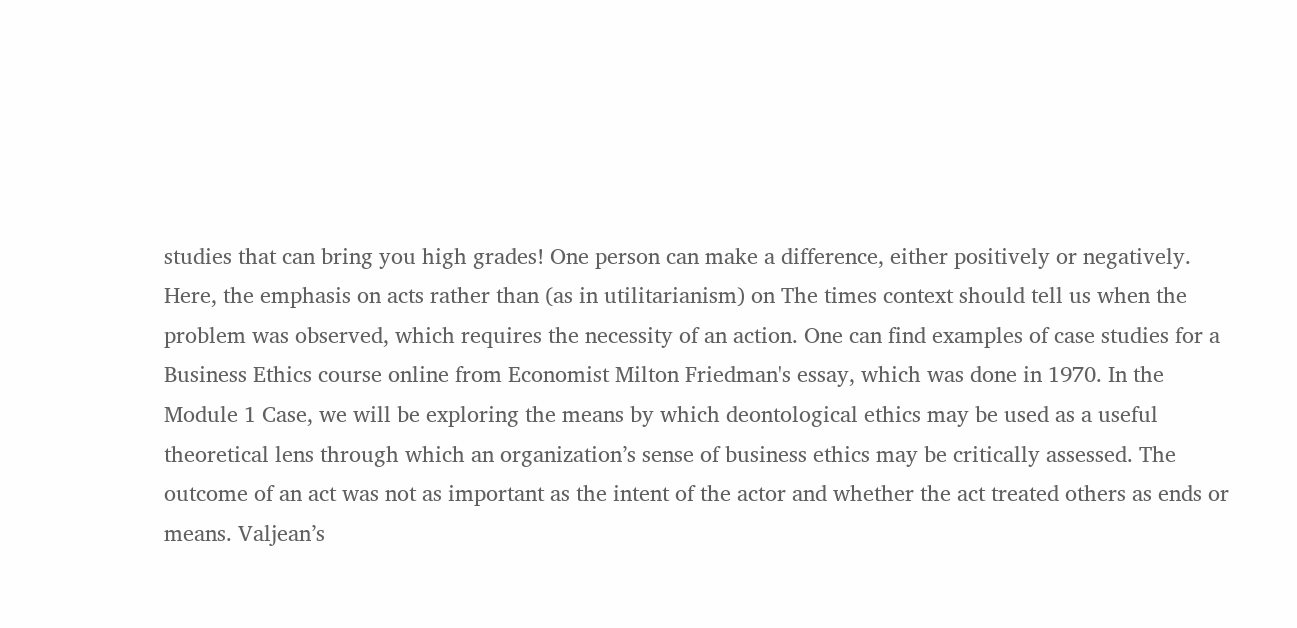studies that can bring you high grades! One person can make a difference, either positively or negatively. Here, the emphasis on acts rather than (as in utilitarianism) on The times context should tell us when the problem was observed, which requires the necessity of an action. One can find examples of case studies for a Business Ethics course online from Economist Milton Friedman's essay, which was done in 1970. In the Module 1 Case, we will be exploring the means by which deontological ethics may be used as a useful theoretical lens through which an organization’s sense of business ethics may be critically assessed. The outcome of an act was not as important as the intent of the actor and whether the act treated others as ends or means. Valjean’s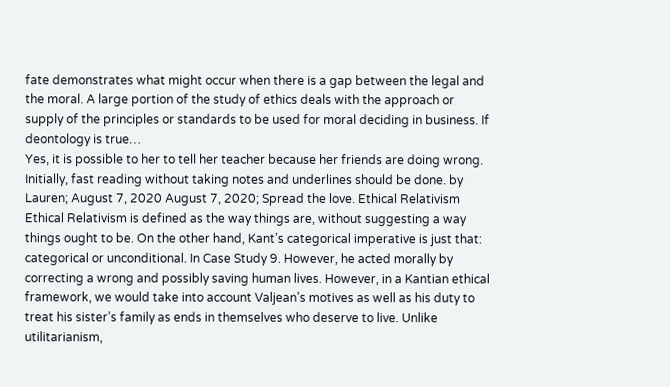fate demonstrates what might occur when there is a gap between the legal and the moral. A large portion of the study of ethics deals with the approach or supply of the principles or standards to be used for moral deciding in business. If deontology is true…
Yes, it is possible to her to tell her teacher because her friends are doing wrong. Initially, fast reading without taking notes and underlines should be done. by Lauren; August 7, 2020 August 7, 2020; Spread the love. Ethical Relativism Ethical Relativism is defined as the way things are, without suggesting a way things ought to be. On the other hand, Kant’s categorical imperative is just that: categorical or unconditional. In Case Study 9. However, he acted morally by correcting a wrong and possibly saving human lives. However, in a Kantian ethical framework, we would take into account Valjean’s motives as well as his duty to treat his sister’s family as ends in themselves who deserve to live. Unlike utilitarianism,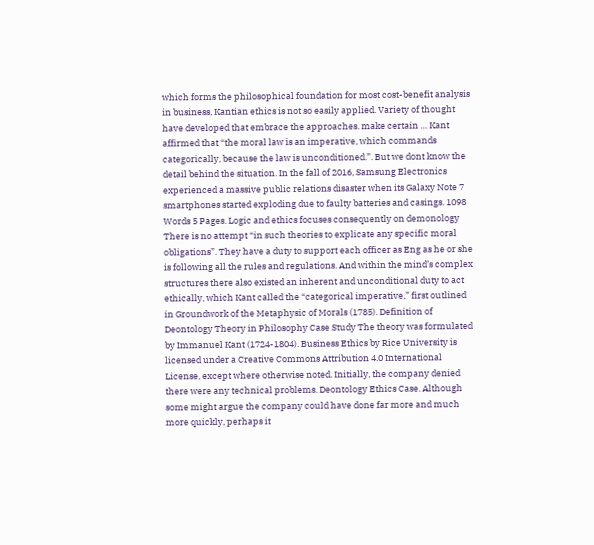which forms the philosophical foundation for most cost-benefit analysis in business, Kantian ethics is not so easily applied. Variety of thought have developed that embrace the approaches. make certain … Kant affirmed that “the moral law is an imperative, which commands categorically, because the law is unconditioned.”. But we dont know the detail behind the situation. In the fall of 2016, Samsung Electronics experienced a massive public relations disaster when its Galaxy Note 7 smartphones started exploding due to faulty batteries and casings. 1098 Words 5 Pages. Logic and ethics focuses consequently on demonology There is no attempt “in such theories to explicate any specific moral obligations”. They have a duty to support each officer as Eng as he or she is following all the rules and regulations. And within the mind’s complex structures there also existed an inherent and unconditional duty to act ethically, which Kant called the “categorical imperative,” first outlined in Groundwork of the Metaphysic of Morals (1785). Definition of Deontology Theory in Philosophy Case Study The theory was formulated by Immanuel Kant (1724-1804). Business Ethics by Rice University is licensed under a Creative Commons Attribution 4.0 International License, except where otherwise noted. Initially, the company denied there were any technical problems. Deontology Ethics Case. Although some might argue the company could have done far more and much more quickly, perhaps it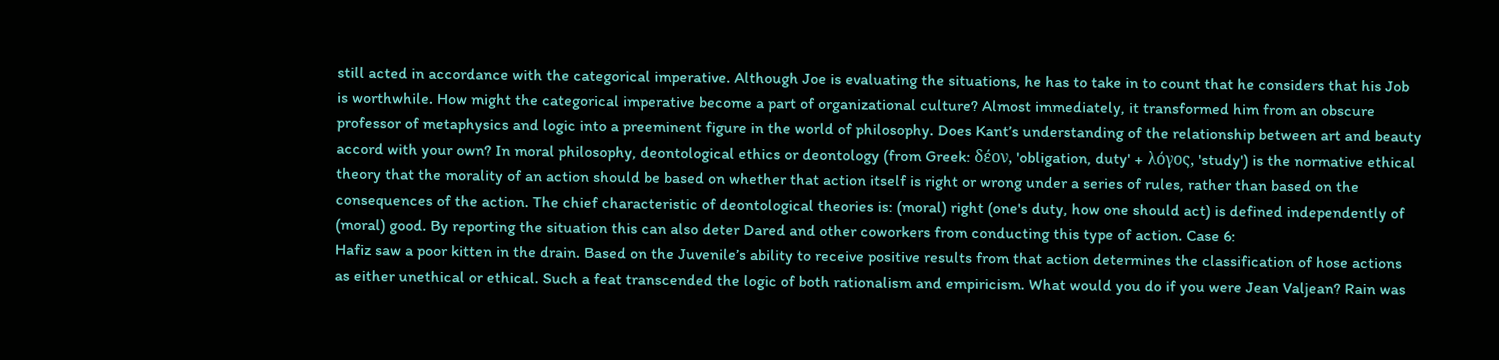still acted in accordance with the categorical imperative. Although Joe is evaluating the situations, he has to take in to count that he considers that his Job is worthwhile. How might the categorical imperative become a part of organizational culture? Almost immediately, it transformed him from an obscure professor of metaphysics and logic into a preeminent figure in the world of philosophy. Does Kant’s understanding of the relationship between art and beauty accord with your own? In moral philosophy, deontological ethics or deontology (from Greek: δέον, 'obligation, duty' + λόγος, 'study') is the normative ethical theory that the morality of an action should be based on whether that action itself is right or wrong under a series of rules, rather than based on the consequences of the action. The chief characteristic of deontological theories is: (moral) right (one's duty, how one should act) is defined independently of (moral) good. By reporting the situation this can also deter Dared and other coworkers from conducting this type of action. Case 6:
Hafiz saw a poor kitten in the drain. Based on the Juvenile’s ability to receive positive results from that action determines the classification of hose actions as either unethical or ethical. Such a feat transcended the logic of both rationalism and empiricism. What would you do if you were Jean Valjean? Rain was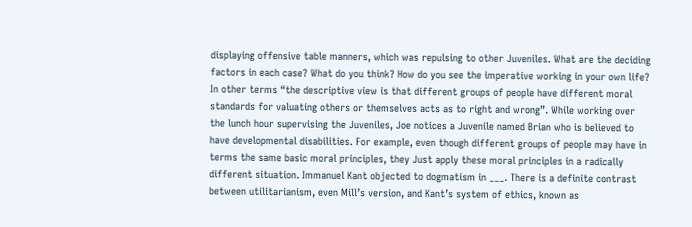displaying offensive table manners, which was repulsing to other Juveniles. What are the deciding factors in each case? What do you think? How do you see the imperative working in your own life? In other terms “the descriptive view is that different groups of people have different moral standards for valuating others or themselves acts as to right and wrong”. While working over the lunch hour supervising the Juveniles, Joe notices a Juvenile named Brian who is believed to have developmental disabilities. For example, even though different groups of people may have in terms the same basic moral principles, they Just apply these moral principles in a radically different situation. Immanuel Kant objected to dogmatism in ___. There is a definite contrast between utilitarianism, even Mill’s version, and Kant’s system of ethics, known as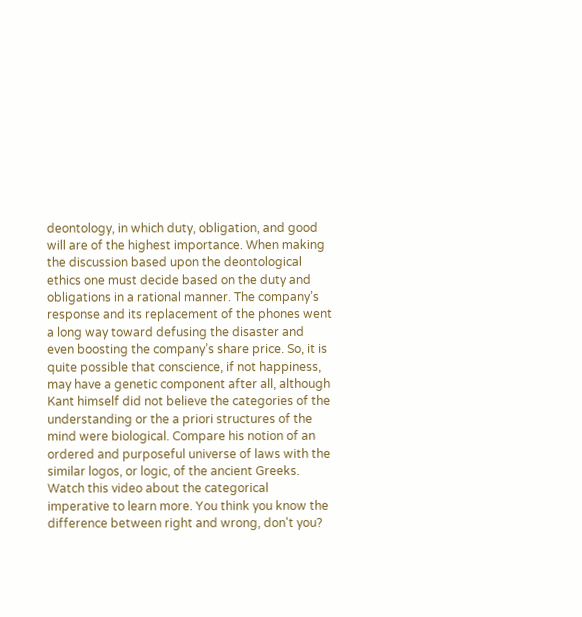deontology, in which duty, obligation, and good will are of the highest importance. When making the discussion based upon the deontological ethics one must decide based on the duty and obligations in a rational manner. The company’s response and its replacement of the phones went a long way toward defusing the disaster and even boosting the company’s share price. So, it is quite possible that conscience, if not happiness, may have a genetic component after all, although Kant himself did not believe the categories of the understanding or the a priori structures of the mind were biological. Compare his notion of an ordered and purposeful universe of laws with the similar logos, or logic, of the ancient Greeks. Watch this video about the categorical imperative to learn more. You think you know the difference between right and wrong, don't you?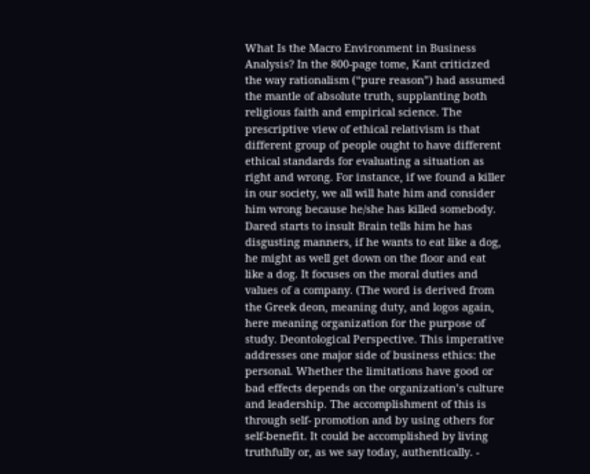What Is the Macro Environment in Business Analysis? In the 800-page tome, Kant criticized the way rationalism (“pure reason”) had assumed the mantle of absolute truth, supplanting both religious faith and empirical science. The prescriptive view of ethical relativism is that different group of people ought to have different ethical standards for evaluating a situation as right and wrong. For instance, if we found a killer in our society, we all will hate him and consider him wrong because he/she has killed somebody. Dared starts to insult Brain tells him he has disgusting manners, if he wants to eat like a dog, he might as well get down on the floor and eat like a dog. It focuses on the moral duties and values of a company. (The word is derived from the Greek deon, meaning duty, and logos again, here meaning organization for the purpose of study. Deontological Perspective. This imperative addresses one major side of business ethics: the personal. Whether the limitations have good or bad effects depends on the organization’s culture and leadership. The accomplishment of this is through self- promotion and by using others for self-benefit. It could be accomplished by living truthfully or, as we say today, authentically. -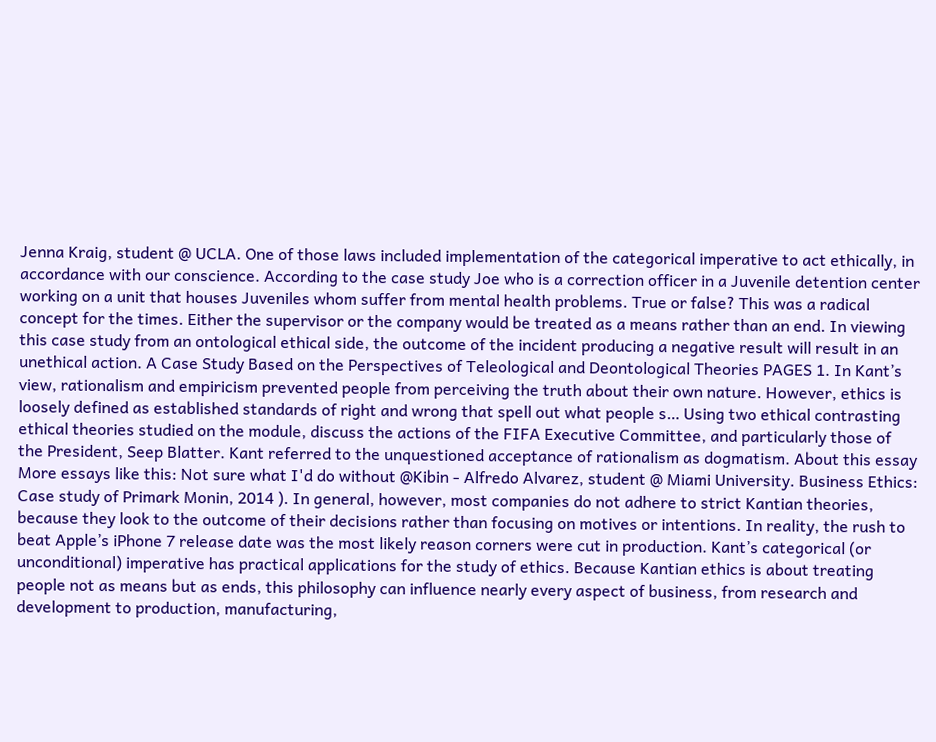Jenna Kraig, student @ UCLA. One of those laws included implementation of the categorical imperative to act ethically, in accordance with our conscience. According to the case study Joe who is a correction officer in a Juvenile detention center working on a unit that houses Juveniles whom suffer from mental health problems. True or false? This was a radical concept for the times. Either the supervisor or the company would be treated as a means rather than an end. In viewing this case study from an ontological ethical side, the outcome of the incident producing a negative result will result in an unethical action. A Case Study Based on the Perspectives of Teleological and Deontological Theories PAGES 1. In Kant’s view, rationalism and empiricism prevented people from perceiving the truth about their own nature. However, ethics is loosely defined as established standards of right and wrong that spell out what people s… Using two ethical contrasting ethical theories studied on the module, discuss the actions of the FIFA Executive Committee, and particularly those of the President, Seep Blatter. Kant referred to the unquestioned acceptance of rationalism as dogmatism. About this essay More essays like this: Not sure what I'd do without @Kibin - Alfredo Alvarez, student @ Miami University. Business Ethics: Case study of Primark Monin, 2014 ). In general, however, most companies do not adhere to strict Kantian theories, because they look to the outcome of their decisions rather than focusing on motives or intentions. In reality, the rush to beat Apple’s iPhone 7 release date was the most likely reason corners were cut in production. Kant’s categorical (or unconditional) imperative has practical applications for the study of ethics. Because Kantian ethics is about treating people not as means but as ends, this philosophy can influence nearly every aspect of business, from research and development to production, manufacturing,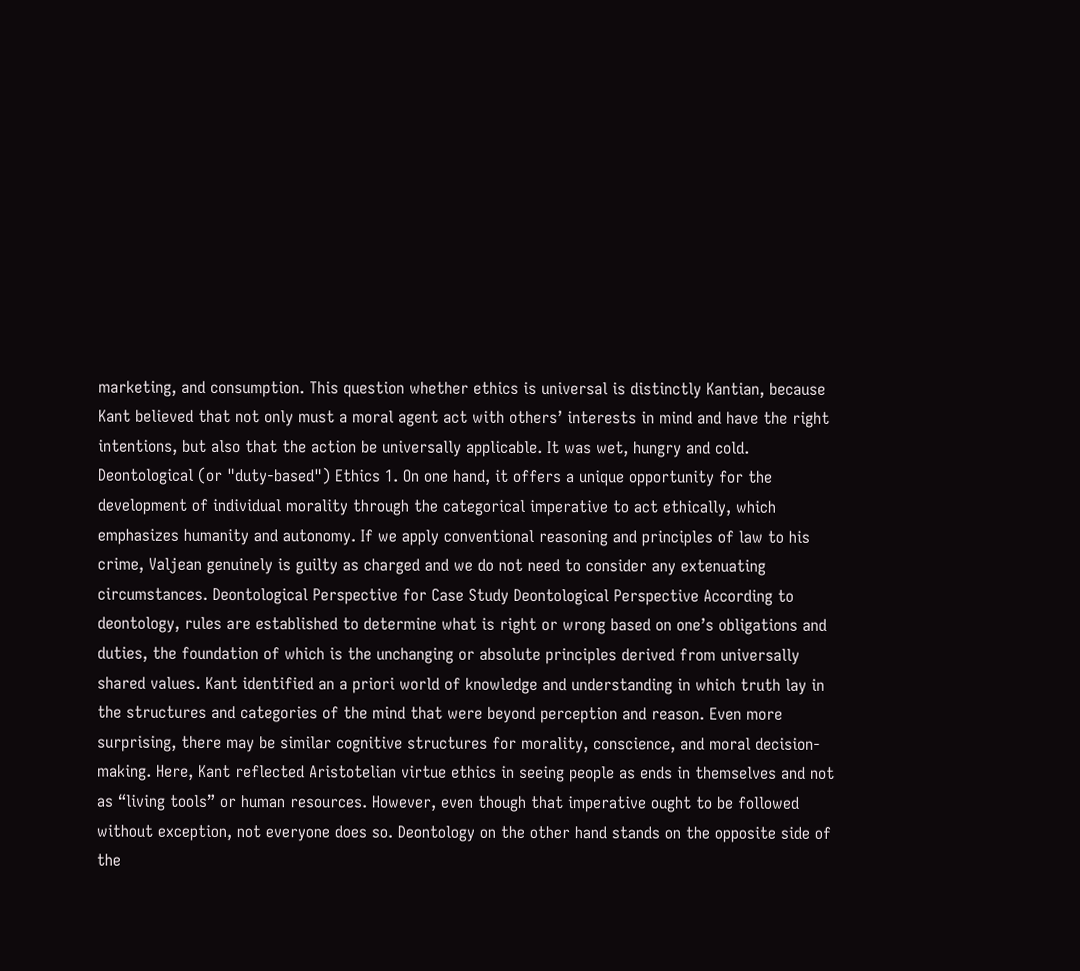marketing, and consumption. This question whether ethics is universal is distinctly Kantian, because Kant believed that not only must a moral agent act with others’ interests in mind and have the right intentions, but also that the action be universally applicable. It was wet, hungry and cold. Deontological (or "duty-based") Ethics 1. On one hand, it offers a unique opportunity for the development of individual morality through the categorical imperative to act ethically, which emphasizes humanity and autonomy. If we apply conventional reasoning and principles of law to his crime, Valjean genuinely is guilty as charged and we do not need to consider any extenuating circumstances. Deontological Perspective for Case Study Deontological Perspective According to deontology, rules are established to determine what is right or wrong based on one’s obligations and duties, the foundation of which is the unchanging or absolute principles derived from universally shared values. Kant identified an a priori world of knowledge and understanding in which truth lay in the structures and categories of the mind that were beyond perception and reason. Even more surprising, there may be similar cognitive structures for morality, conscience, and moral decision-making. Here, Kant reflected Aristotelian virtue ethics in seeing people as ends in themselves and not as “living tools” or human resources. However, even though that imperative ought to be followed without exception, not everyone does so. Deontology on the other hand stands on the opposite side of the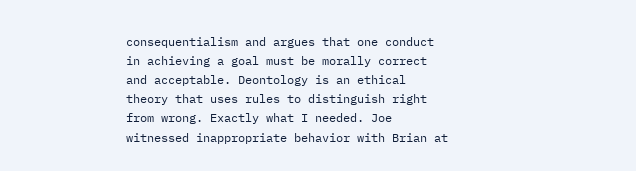consequentialism and argues that one conduct in achieving a goal must be morally correct and acceptable. Deontology is an ethical theory that uses rules to distinguish right from wrong. Exactly what I needed. Joe witnessed inappropriate behavior with Brian at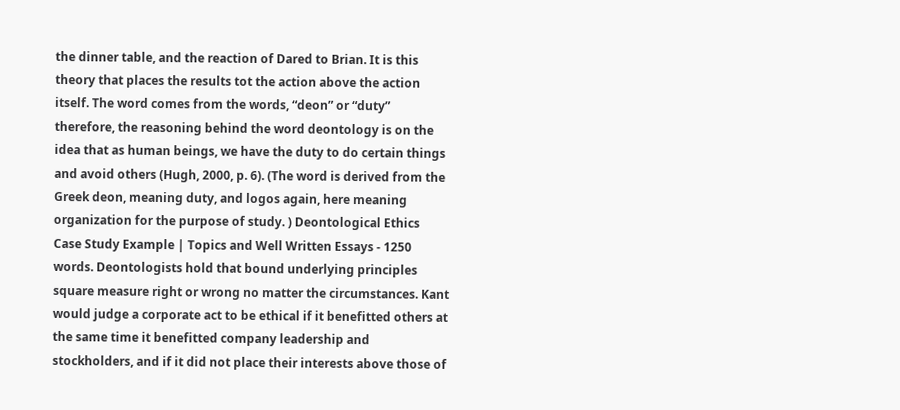the dinner table, and the reaction of Dared to Brian. It is this theory that places the results tot the action above the action itself. The word comes from the words, “deon” or “duty” therefore, the reasoning behind the word deontology is on the idea that as human beings, we have the duty to do certain things and avoid others (Hugh, 2000, p. 6). (The word is derived from the Greek deon, meaning duty, and logos again, here meaning organization for the purpose of study. ) Deontological Ethics Case Study Example | Topics and Well Written Essays - 1250 words. Deontologists hold that bound underlying principles square measure right or wrong no matter the circumstances. Kant would judge a corporate act to be ethical if it benefitted others at the same time it benefitted company leadership and stockholders, and if it did not place their interests above those of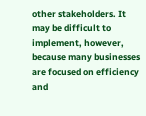other stakeholders. It may be difficult to implement, however, because many businesses are focused on efficiency and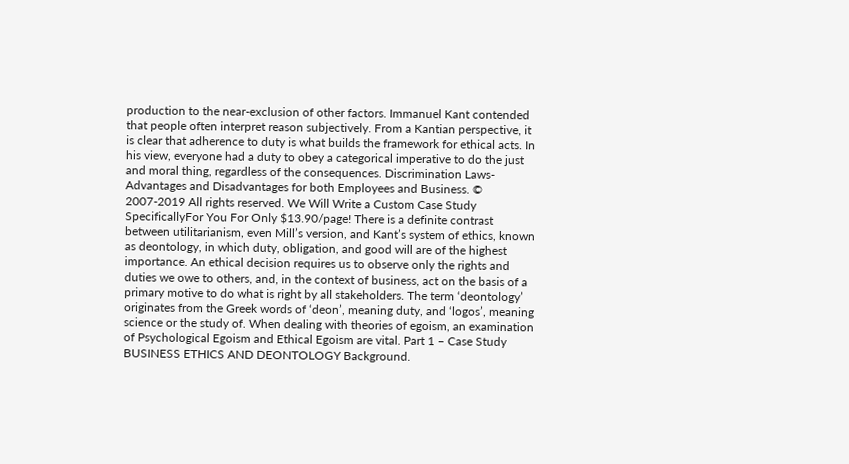production to the near-exclusion of other factors. Immanuel Kant contended that people often interpret reason subjectively. From a Kantian perspective, it is clear that adherence to duty is what builds the framework for ethical acts. In his view, everyone had a duty to obey a categorical imperative to do the just and moral thing, regardless of the consequences. Discrimination Laws- Advantages and Disadvantages for both Employees and Business. © 2007-2019 All rights reserved. We Will Write a Custom Case Study SpecificallyFor You For Only $13.90/page! There is a definite contrast between utilitarianism, even Mill’s version, and Kant’s system of ethics, known as deontology, in which duty, obligation, and good will are of the highest importance. An ethical decision requires us to observe only the rights and duties we owe to others, and, in the context of business, act on the basis of a primary motive to do what is right by all stakeholders. The term ‘deontology’ originates from the Greek words of ‘deon’, meaning duty, and ‘logos’, meaning science or the study of. When dealing with theories of egoism, an examination of Psychological Egoism and Ethical Egoism are vital. Part 1 – Case Study BUSINESS ETHICS AND DEONTOLOGY Background.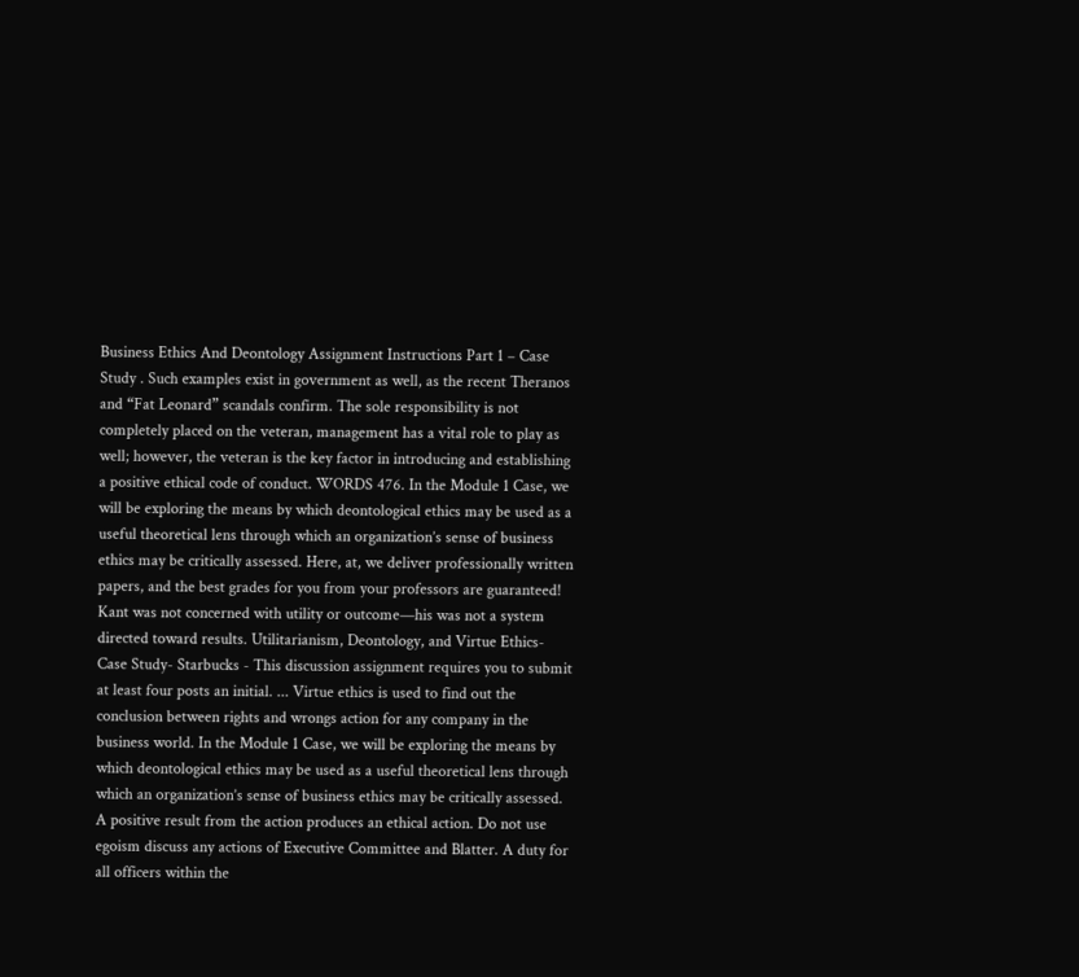Business Ethics And Deontology Assignment Instructions Part 1 – Case Study . Such examples exist in government as well, as the recent Theranos and “Fat Leonard” scandals confirm. The sole responsibility is not completely placed on the veteran, management has a vital role to play as well; however, the veteran is the key factor in introducing and establishing a positive ethical code of conduct. WORDS 476. In the Module 1 Case, we will be exploring the means by which deontological ethics may be used as a useful theoretical lens through which an organization’s sense of business ethics may be critically assessed. Here, at, we deliver professionally written papers, and the best grades for you from your professors are guaranteed! Kant was not concerned with utility or outcome—his was not a system directed toward results. Utilitarianism, Deontology, and Virtue Ethics- Case Study- Starbucks - This discussion assignment requires you to submit at least four posts an initial. ... Virtue ethics is used to find out the conclusion between rights and wrongs action for any company in the business world. In the Module 1 Case, we will be exploring the means by which deontological ethics may be used as a useful theoretical lens through which an organization’s sense of business ethics may be critically assessed. A positive result from the action produces an ethical action. Do not use egoism discuss any actions of Executive Committee and Blatter. A duty for all officers within the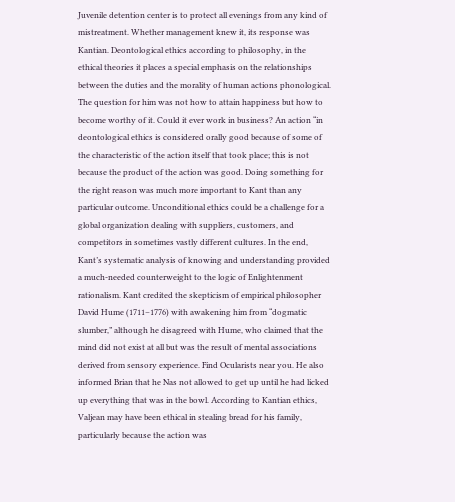Juvenile detention center is to protect all evenings from any kind of mistreatment. Whether management knew it, its response was Kantian. Deontological ethics according to philosophy, in the ethical theories it places a special emphasis on the relationships between the duties and the morality of human actions phonological. The question for him was not how to attain happiness but how to become worthy of it. Could it ever work in business? An action “in deontological ethics is considered orally good because of some of the characteristic of the action itself that took place; this is not because the product of the action was good. Doing something for the right reason was much more important to Kant than any particular outcome. Unconditional ethics could be a challenge for a global organization dealing with suppliers, customers, and competitors in sometimes vastly different cultures. In the end, Kant’s systematic analysis of knowing and understanding provided a much-needed counterweight to the logic of Enlightenment rationalism. Kant credited the skepticism of empirical philosopher David Hume (1711–1776) with awakening him from “dogmatic slumber,” although he disagreed with Hume, who claimed that the mind did not exist at all but was the result of mental associations derived from sensory experience. Find Ocularists near you. He also informed Brian that he Nas not allowed to get up until he had licked up everything that was in the bowl. According to Kantian ethics, Valjean may have been ethical in stealing bread for his family, particularly because the action was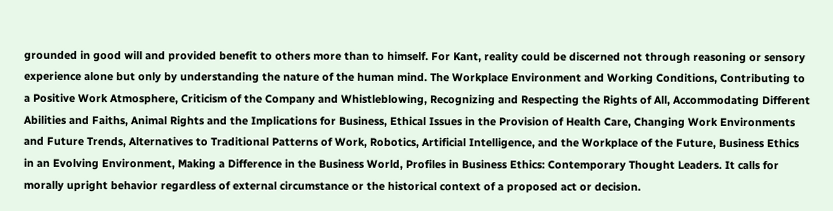grounded in good will and provided benefit to others more than to himself. For Kant, reality could be discerned not through reasoning or sensory experience alone but only by understanding the nature of the human mind. The Workplace Environment and Working Conditions, Contributing to a Positive Work Atmosphere, Criticism of the Company and Whistleblowing, Recognizing and Respecting the Rights of All, Accommodating Different Abilities and Faiths, Animal Rights and the Implications for Business, Ethical Issues in the Provision of Health Care, Changing Work Environments and Future Trends, Alternatives to Traditional Patterns of Work, Robotics, Artificial Intelligence, and the Workplace of the Future, Business Ethics in an Evolving Environment, Making a Difference in the Business World, Profiles in Business Ethics: Contemporary Thought Leaders. It calls for morally upright behavior regardless of external circumstance or the historical context of a proposed act or decision.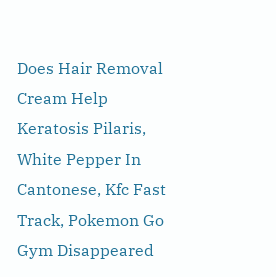Does Hair Removal Cream Help Keratosis Pilaris, White Pepper In Cantonese, Kfc Fast Track, Pokemon Go Gym Disappeared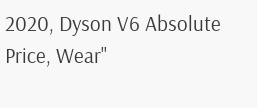2020, Dyson V6 Absolute Price, Wear''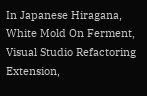In Japanese Hiragana, White Mold On Ferment, Visual Studio Refactoring Extension,